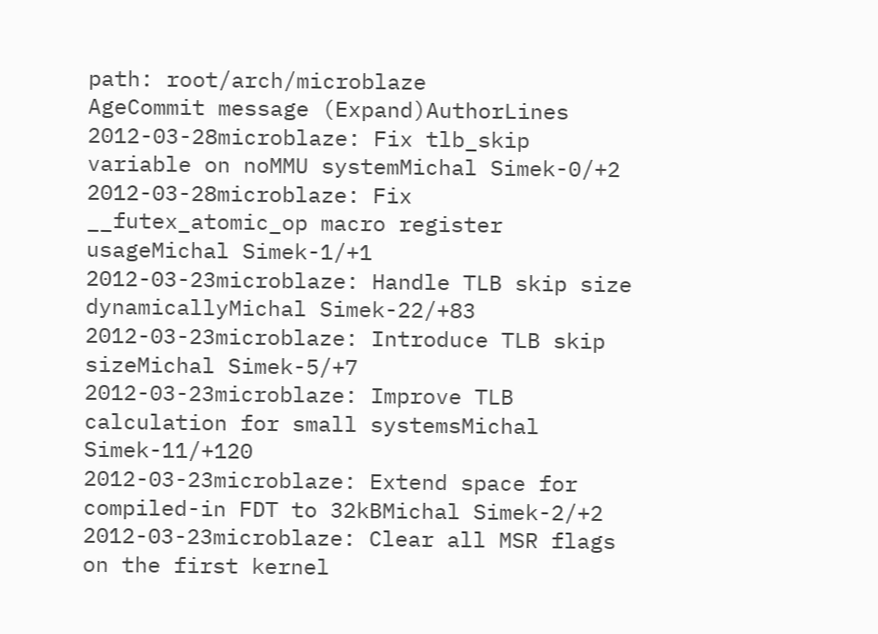path: root/arch/microblaze
AgeCommit message (Expand)AuthorLines
2012-03-28microblaze: Fix tlb_skip variable on noMMU systemMichal Simek-0/+2
2012-03-28microblaze: Fix __futex_atomic_op macro register usageMichal Simek-1/+1
2012-03-23microblaze: Handle TLB skip size dynamicallyMichal Simek-22/+83
2012-03-23microblaze: Introduce TLB skip sizeMichal Simek-5/+7
2012-03-23microblaze: Improve TLB calculation for small systemsMichal Simek-11/+120
2012-03-23microblaze: Extend space for compiled-in FDT to 32kBMichal Simek-2/+2
2012-03-23microblaze: Clear all MSR flags on the first kernel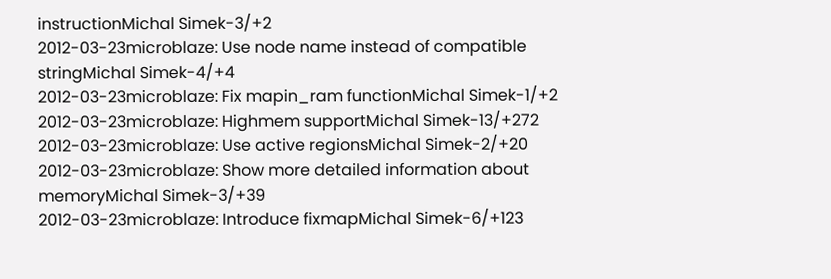instructionMichal Simek-3/+2
2012-03-23microblaze: Use node name instead of compatible stringMichal Simek-4/+4
2012-03-23microblaze: Fix mapin_ram functionMichal Simek-1/+2
2012-03-23microblaze: Highmem supportMichal Simek-13/+272
2012-03-23microblaze: Use active regionsMichal Simek-2/+20
2012-03-23microblaze: Show more detailed information about memoryMichal Simek-3/+39
2012-03-23microblaze: Introduce fixmapMichal Simek-6/+123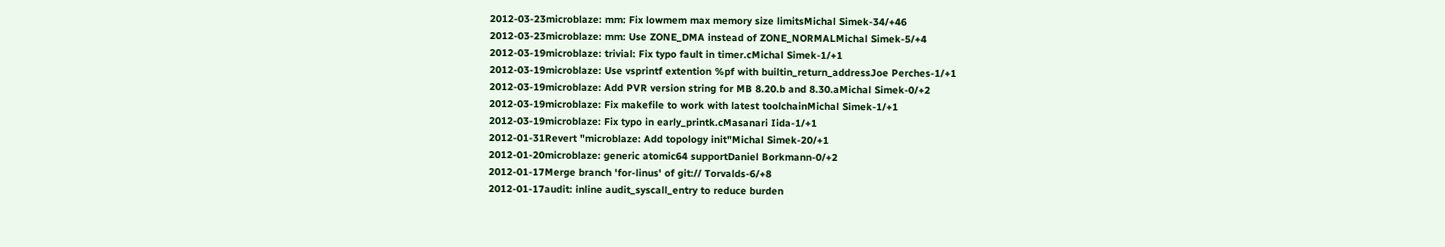2012-03-23microblaze: mm: Fix lowmem max memory size limitsMichal Simek-34/+46
2012-03-23microblaze: mm: Use ZONE_DMA instead of ZONE_NORMALMichal Simek-5/+4
2012-03-19microblaze: trivial: Fix typo fault in timer.cMichal Simek-1/+1
2012-03-19microblaze: Use vsprintf extention %pf with builtin_return_addressJoe Perches-1/+1
2012-03-19microblaze: Add PVR version string for MB 8.20.b and 8.30.aMichal Simek-0/+2
2012-03-19microblaze: Fix makefile to work with latest toolchainMichal Simek-1/+1
2012-03-19microblaze: Fix typo in early_printk.cMasanari Iida-1/+1
2012-01-31Revert "microblaze: Add topology init"Michal Simek-20/+1
2012-01-20microblaze: generic atomic64 supportDaniel Borkmann-0/+2
2012-01-17Merge branch 'for-linus' of git:// Torvalds-6/+8
2012-01-17audit: inline audit_syscall_entry to reduce burden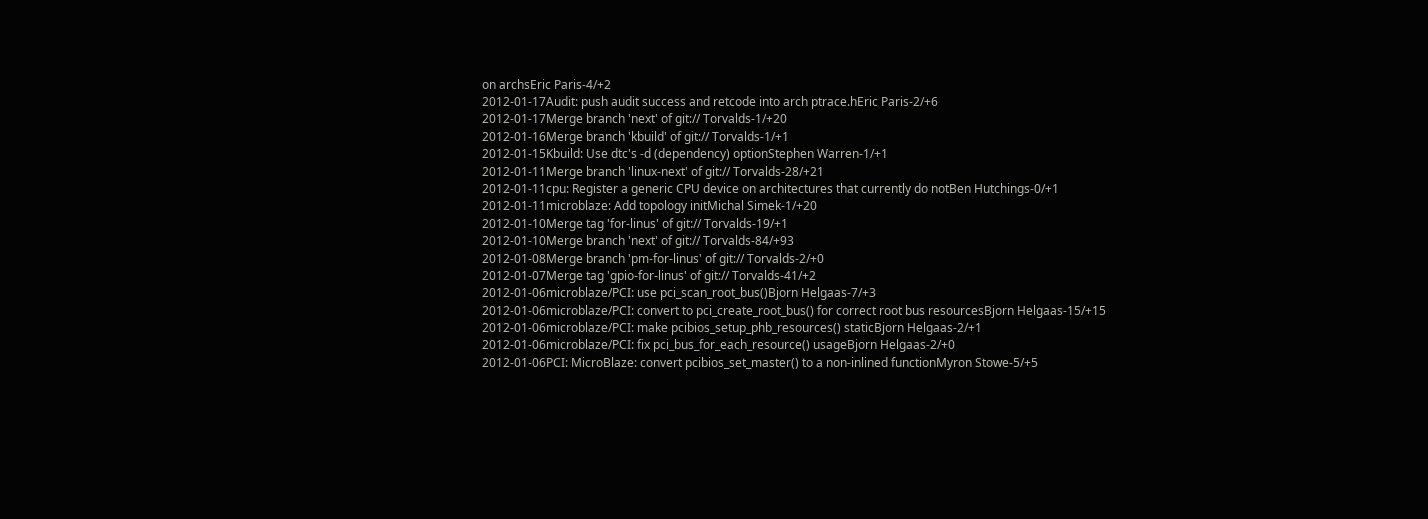on archsEric Paris-4/+2
2012-01-17Audit: push audit success and retcode into arch ptrace.hEric Paris-2/+6
2012-01-17Merge branch 'next' of git:// Torvalds-1/+20
2012-01-16Merge branch 'kbuild' of git:// Torvalds-1/+1
2012-01-15Kbuild: Use dtc's -d (dependency) optionStephen Warren-1/+1
2012-01-11Merge branch 'linux-next' of git:// Torvalds-28/+21
2012-01-11cpu: Register a generic CPU device on architectures that currently do notBen Hutchings-0/+1
2012-01-11microblaze: Add topology initMichal Simek-1/+20
2012-01-10Merge tag 'for-linus' of git:// Torvalds-19/+1
2012-01-10Merge branch 'next' of git:// Torvalds-84/+93
2012-01-08Merge branch 'pm-for-linus' of git:// Torvalds-2/+0
2012-01-07Merge tag 'gpio-for-linus' of git:// Torvalds-41/+2
2012-01-06microblaze/PCI: use pci_scan_root_bus()Bjorn Helgaas-7/+3
2012-01-06microblaze/PCI: convert to pci_create_root_bus() for correct root bus resourcesBjorn Helgaas-15/+15
2012-01-06microblaze/PCI: make pcibios_setup_phb_resources() staticBjorn Helgaas-2/+1
2012-01-06microblaze/PCI: fix pci_bus_for_each_resource() usageBjorn Helgaas-2/+0
2012-01-06PCI: MicroBlaze: convert pcibios_set_master() to a non-inlined functionMyron Stowe-5/+5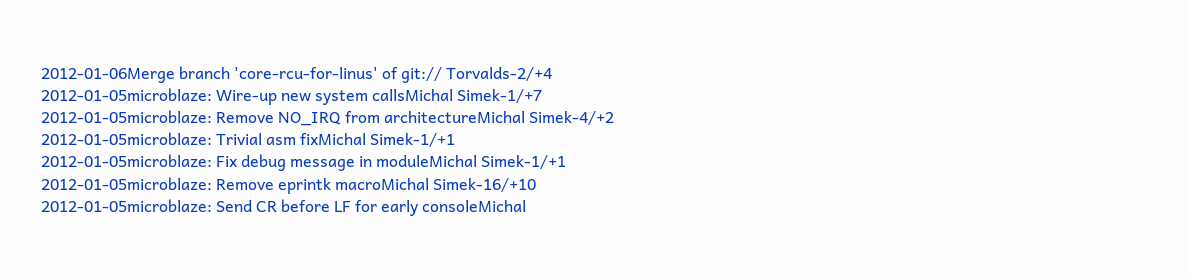2012-01-06Merge branch 'core-rcu-for-linus' of git:// Torvalds-2/+4
2012-01-05microblaze: Wire-up new system callsMichal Simek-1/+7
2012-01-05microblaze: Remove NO_IRQ from architectureMichal Simek-4/+2
2012-01-05microblaze: Trivial asm fixMichal Simek-1/+1
2012-01-05microblaze: Fix debug message in moduleMichal Simek-1/+1
2012-01-05microblaze: Remove eprintk macroMichal Simek-16/+10
2012-01-05microblaze: Send CR before LF for early consoleMichal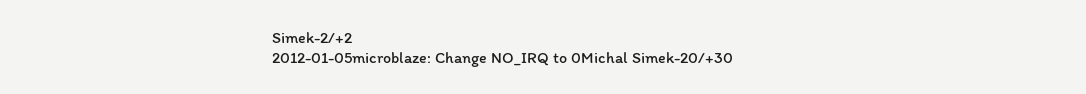Simek-2/+2
2012-01-05microblaze: Change NO_IRQ to 0Michal Simek-20/+30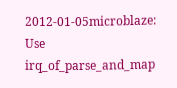2012-01-05microblaze: Use irq_of_parse_and_map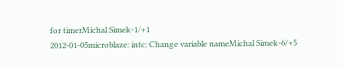for timerMichal Simek-1/+1
2012-01-05microblaze: intc: Change variable nameMichal Simek-6/+5